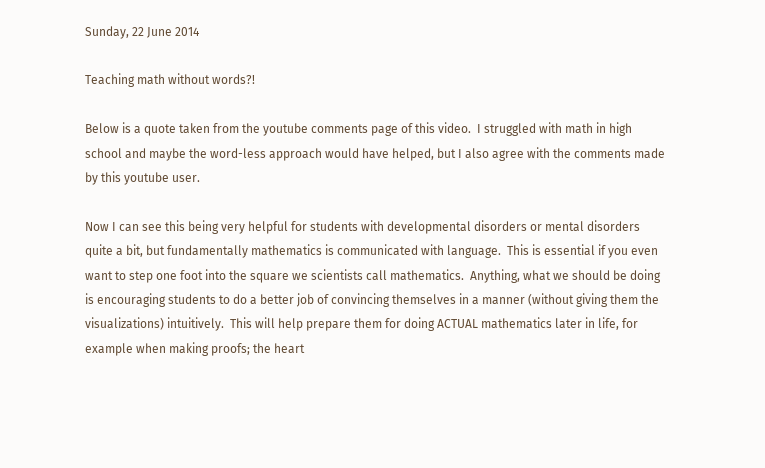Sunday, 22 June 2014

Teaching math without words?!

Below is a quote taken from the youtube comments page of this video.  I struggled with math in high school and maybe the word-less approach would have helped, but I also agree with the comments made by this youtube user.

Now I can see this being very helpful for students with developmental disorders or mental disorders quite a bit, but fundamentally mathematics is communicated with language.  This is essential if you even want to step one foot into the square we scientists call mathematics.  Anything, what we should be doing is encouraging students to do a better job of convincing themselves in a manner (without giving them the visualizations) intuitively.  This will help prepare them for doing ACTUAL mathematics later in life, for example when making proofs; the heart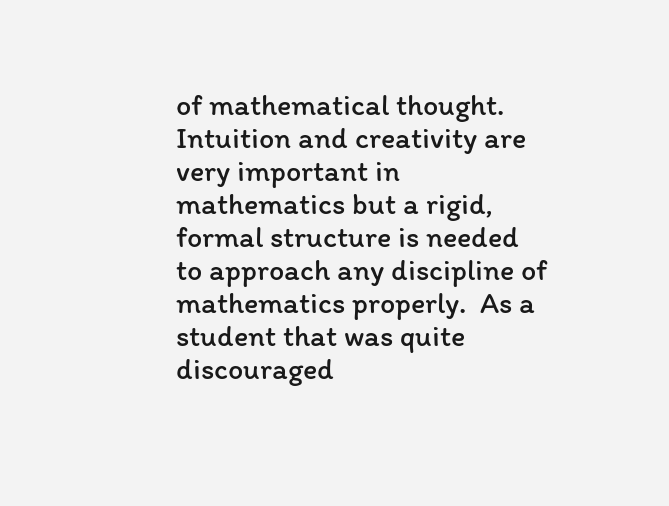of mathematical thought.  Intuition and creativity are very important in mathematics but a rigid, formal structure is needed to approach any discipline of mathematics properly.  As a student that was quite discouraged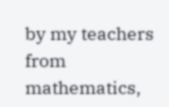by my teachers from mathematics,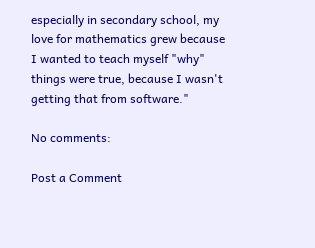especially in secondary school, my love for mathematics grew because I wanted to teach myself "why" things were true, because I wasn't getting that from software."

No comments:

Post a Comment